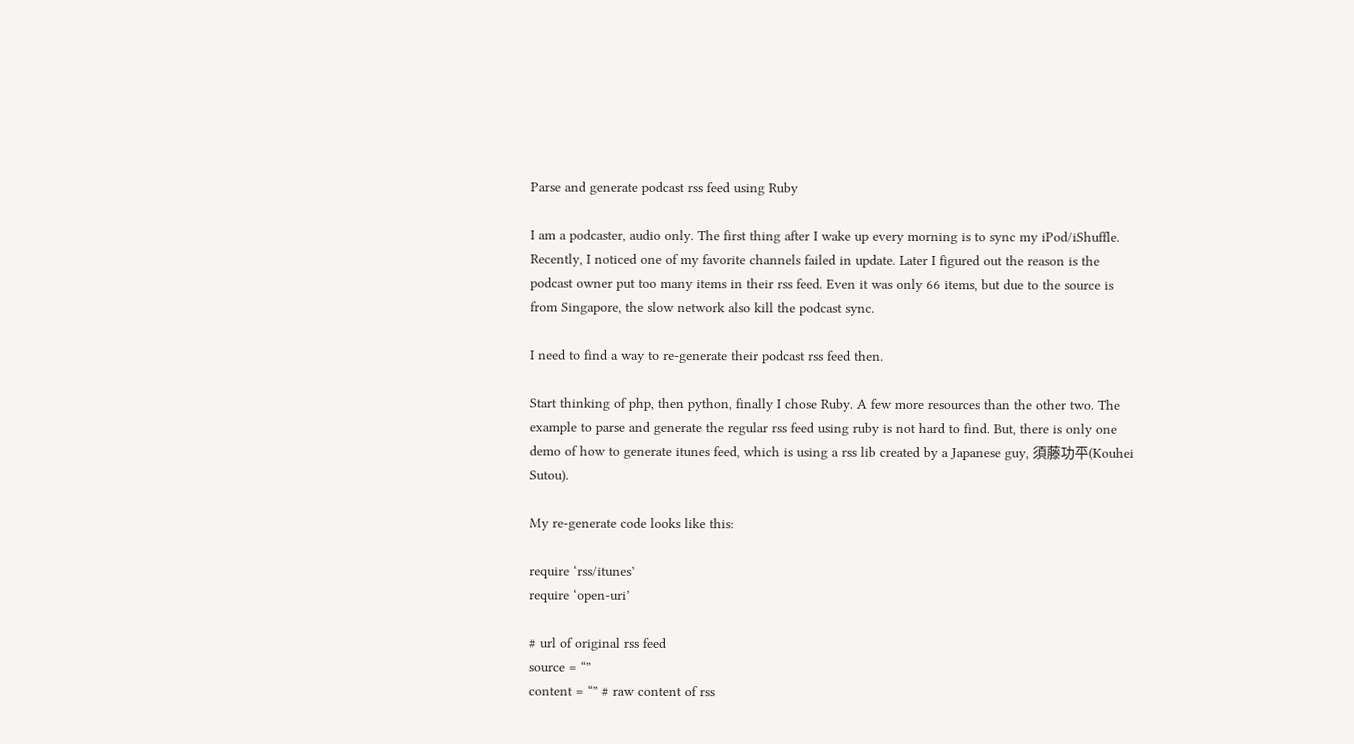Parse and generate podcast rss feed using Ruby

I am a podcaster, audio only. The first thing after I wake up every morning is to sync my iPod/iShuffle. Recently, I noticed one of my favorite channels failed in update. Later I figured out the reason is the podcast owner put too many items in their rss feed. Even it was only 66 items, but due to the source is from Singapore, the slow network also kill the podcast sync.

I need to find a way to re-generate their podcast rss feed then.

Start thinking of php, then python, finally I chose Ruby. A few more resources than the other two. The example to parse and generate the regular rss feed using ruby is not hard to find. But, there is only one demo of how to generate itunes feed, which is using a rss lib created by a Japanese guy, 須藤功平(Kouhei Sutou).

My re-generate code looks like this:

require ‘rss/itunes’
require ‘open-uri’

# url of original rss feed
source = “”
content = “” # raw content of rss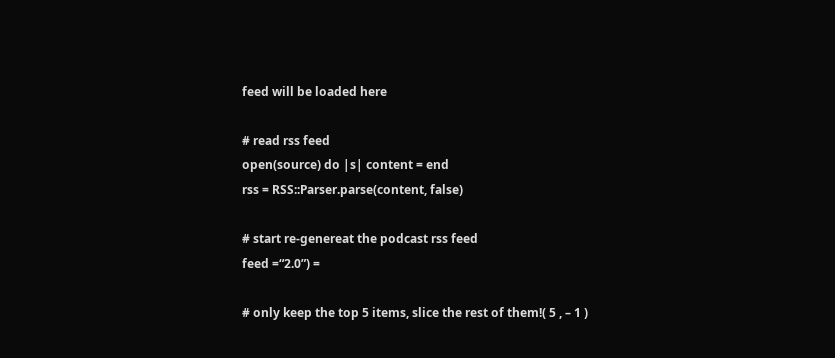feed will be loaded here

# read rss feed
open(source) do |s| content = end
rss = RSS::Parser.parse(content, false)

# start re-genereat the podcast rss feed
feed =“2.0”) =

# only keep the top 5 items, slice the rest of them!( 5 , – 1 )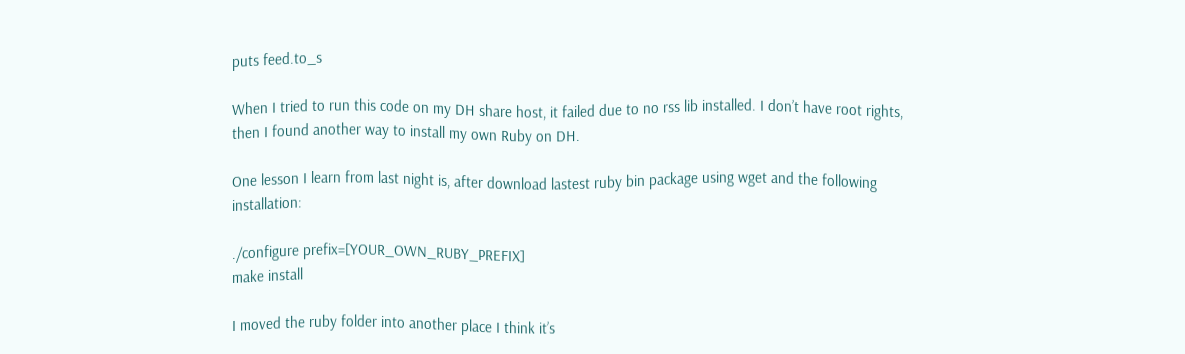puts feed.to_s

When I tried to run this code on my DH share host, it failed due to no rss lib installed. I don’t have root rights, then I found another way to install my own Ruby on DH.

One lesson I learn from last night is, after download lastest ruby bin package using wget and the following installation:

./configure prefix=[YOUR_OWN_RUBY_PREFIX]
make install

I moved the ruby folder into another place I think it’s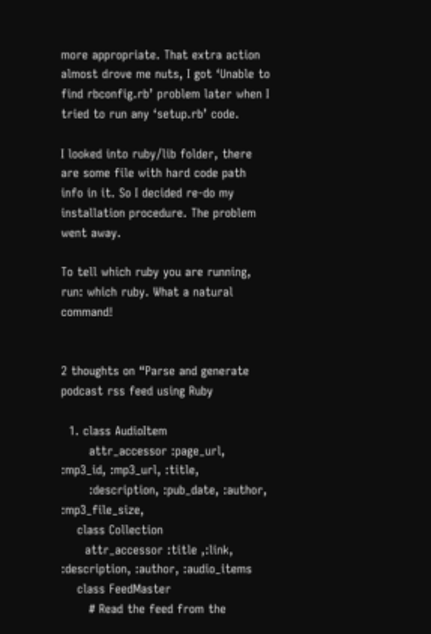more appropriate. That extra action almost drove me nuts, I got ‘Unable to find rbconfig.rb’ problem later when I tried to run any ‘setup.rb’ code.

I looked into ruby/lib folder, there are some file with hard code path info in it. So I decided re-do my installation procedure. The problem went away.

To tell which ruby you are running, run: which ruby. What a natural command!


2 thoughts on “Parse and generate podcast rss feed using Ruby

  1. class AudioItem
       attr_accessor :page_url, :mp3_id, :mp3_url, :title,
       :description, :pub_date, :author, :mp3_file_size,
    class Collection
      attr_accessor :title ,:link, :description, :author, :audio_items
    class FeedMaster
       # Read the feed from the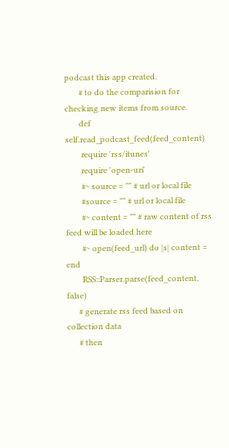podcast this app created.
       # to do the comparision for checking new items from source.
       def self.read_podcast_feed(feed_content)
        require 'rss/itunes'
        require 'open-uri'
        #~ source = "" # url or local file
        #source = "" # url or local file
        #~ content = "" # raw content of rss feed will be loaded here
        #~ open(feed_url) do |s| content = end
        RSS::Parser.parse(feed_content, false)
      # generate rss feed based on collection data
      # then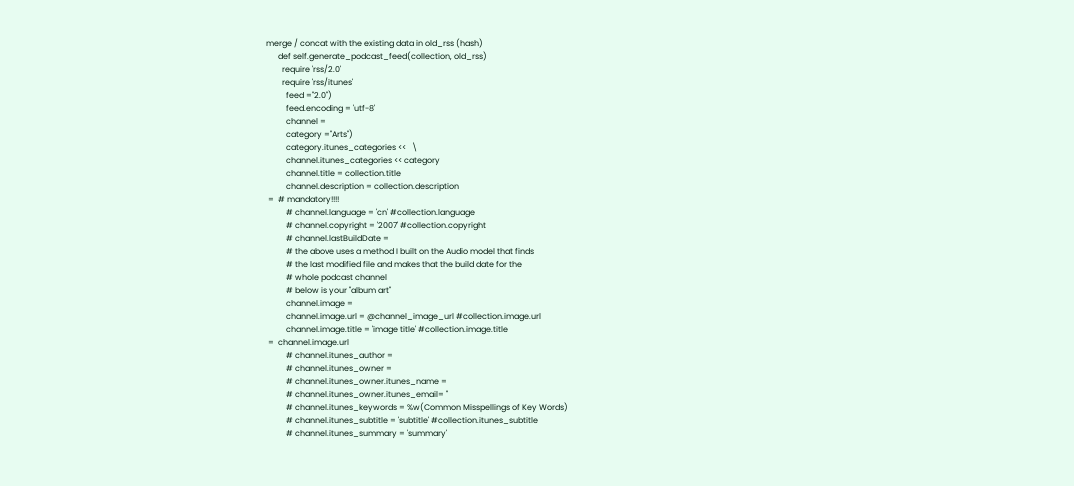merge / concat with the existing data in old_rss (hash)
      def self.generate_podcast_feed(collection, old_rss)
        require 'rss/2.0'
        require 'rss/itunes'
          feed ="2.0")
          feed.encoding = 'utf-8'
          channel =
          category ="Arts")
          category.itunes_categories <<   \
          channel.itunes_categories << category
          channel.title = collection.title
          channel.description = collection.description
 =  # mandatory!!!!
          # channel.language = 'cn' #collection.language
          # channel.copyright = '2007' #collection.copyright
          # channel.lastBuildDate =
          # the above uses a method I built on the Audio model that finds
          # the last modified file and makes that the build date for the
          # whole podcast channel
          # below is your "album art"
          channel.image =
          channel.image.url = @channel_image_url #collection.image.url
          channel.image.title = 'image title' #collection.image.title
 =  channel.image.url
          # channel.itunes_author =
          # channel.itunes_owner =
          # channel.itunes_owner.itunes_name =
          # channel.itunes_owner.itunes_email= ''
          # channel.itunes_keywords = %w(Common Misspellings of Key Words)
          # channel.itunes_subtitle = 'subtitle' #collection.itunes_subtitle
          # channel.itunes_summary = 'summary'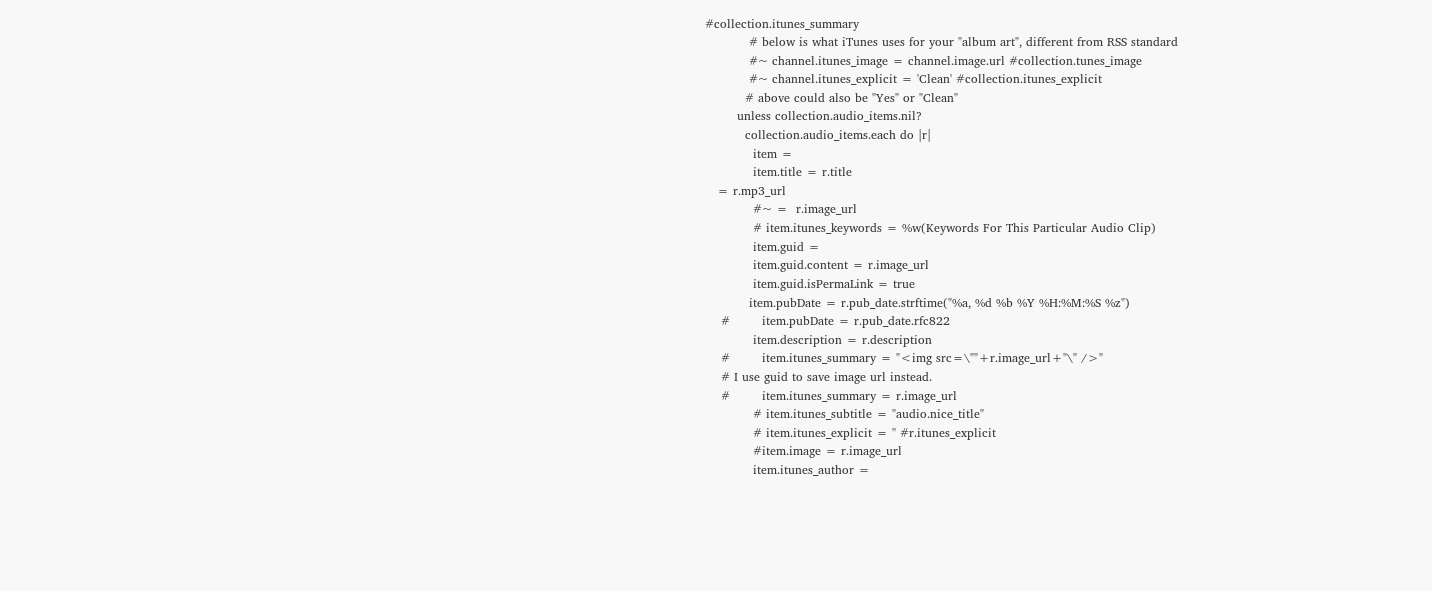#collection.itunes_summary
           # below is what iTunes uses for your "album art", different from RSS standard
           #~ channel.itunes_image = channel.image.url #collection.tunes_image
           #~ channel.itunes_explicit = 'Clean' #collection.itunes_explicit
          # above could also be "Yes" or "Clean"
        unless collection.audio_items.nil?
          collection.audio_items.each do |r|
            item =
            item.title = r.title
   = r.mp3_url
            #~ =  r.image_url
            # item.itunes_keywords = %w(Keywords For This Particular Audio Clip)
            item.guid =
            item.guid.content = r.image_url
            item.guid.isPermaLink = true
           item.pubDate = r.pub_date.strftime("%a, %d %b %Y %H:%M:%S %z")
    #        item.pubDate = r.pub_date.rfc822
            item.description = r.description
    #        item.itunes_summary = "<img src=\""+r.image_url+"\" />"
    # I use guid to save image url instead.
    #        item.itunes_summary = r.image_url
            # item.itunes_subtitle = "audio.nice_title"
            # item.itunes_explicit = '' #r.itunes_explicit
            #item.image = r.image_url
            item.itunes_author =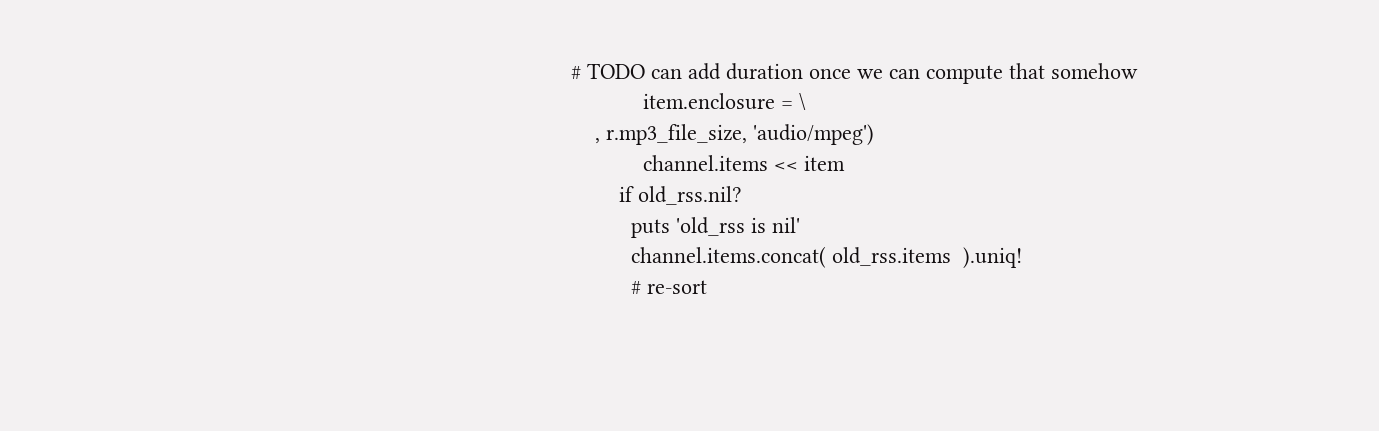# TODO can add duration once we can compute that somehow
            item.enclosure = \
    , r.mp3_file_size, 'audio/mpeg')
            channel.items << item
        if old_rss.nil?
          puts 'old_rss is nil'
          channel.items.concat( old_rss.items  ).uniq!
          # re-sort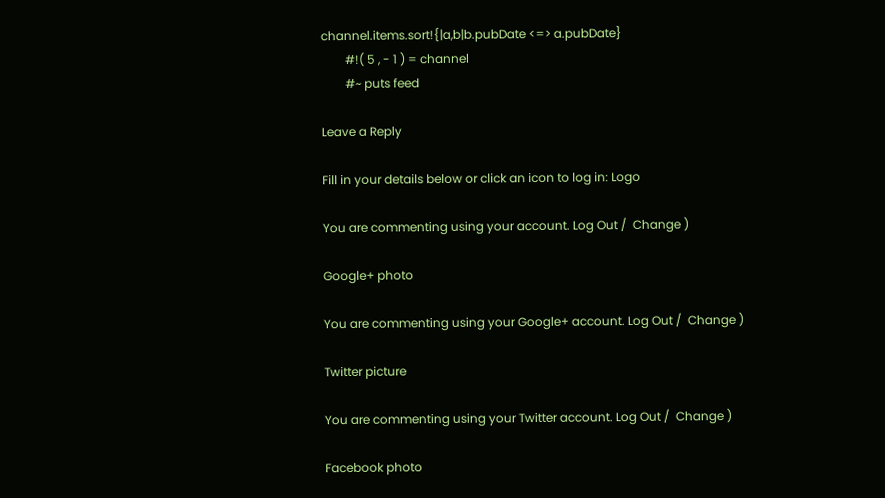channel.items.sort!{|a,b|b.pubDate <=> a.pubDate}
        #!( 5 , - 1 ) = channel
        #~ puts feed

Leave a Reply

Fill in your details below or click an icon to log in: Logo

You are commenting using your account. Log Out /  Change )

Google+ photo

You are commenting using your Google+ account. Log Out /  Change )

Twitter picture

You are commenting using your Twitter account. Log Out /  Change )

Facebook photo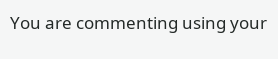You are commenting using your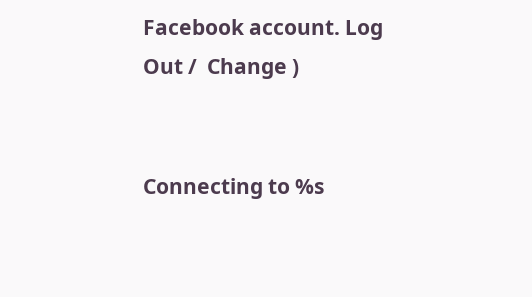Facebook account. Log Out /  Change )


Connecting to %s